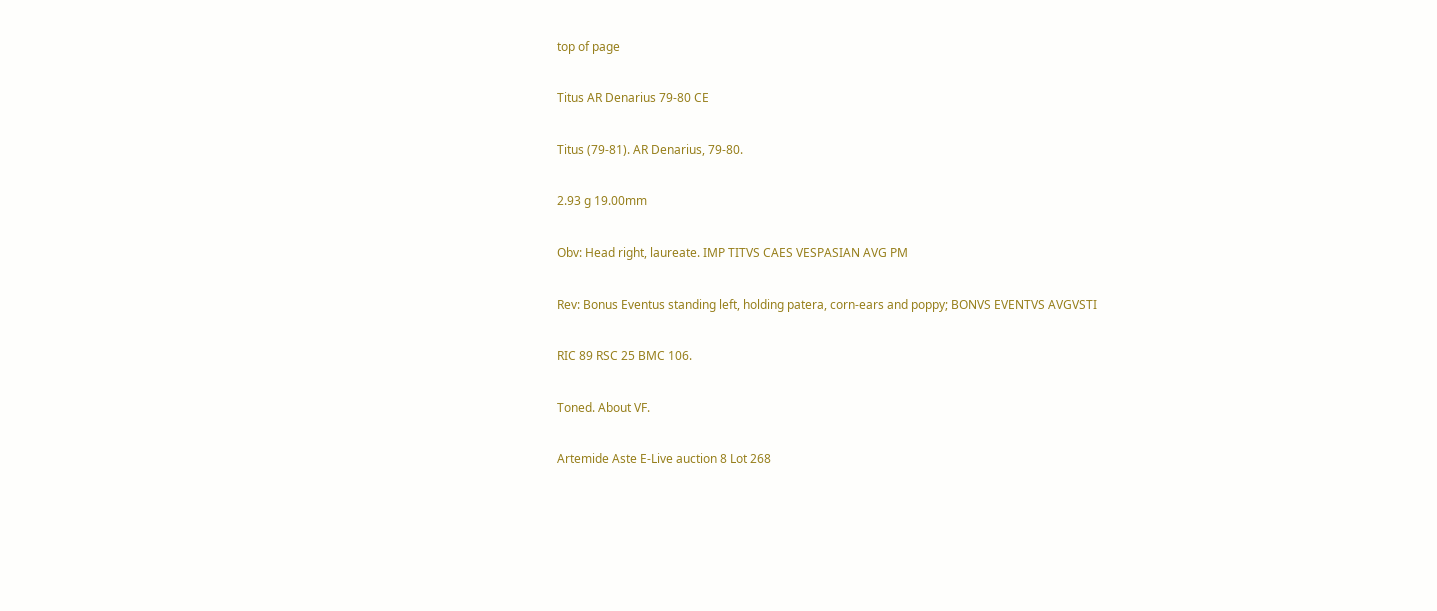top of page

Titus AR Denarius 79-80 CE

Titus (79-81). AR Denarius, 79-80.

2.93 g 19.00mm

Obv: Head right, laureate. IMP TITVS CAES VESPASIAN AVG PM

Rev: Bonus Eventus standing left, holding patera, corn-ears and poppy; BONVS EVENTVS AVGVSTI

RIC 89 RSC 25 BMC 106.

Toned. About VF.

Artemide Aste E-Live auction 8 Lot 268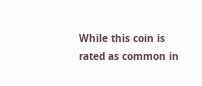While this coin is rated as common in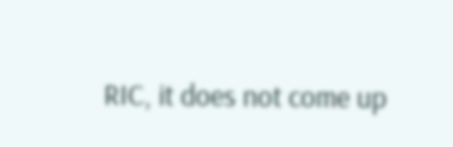RIC, it does not come up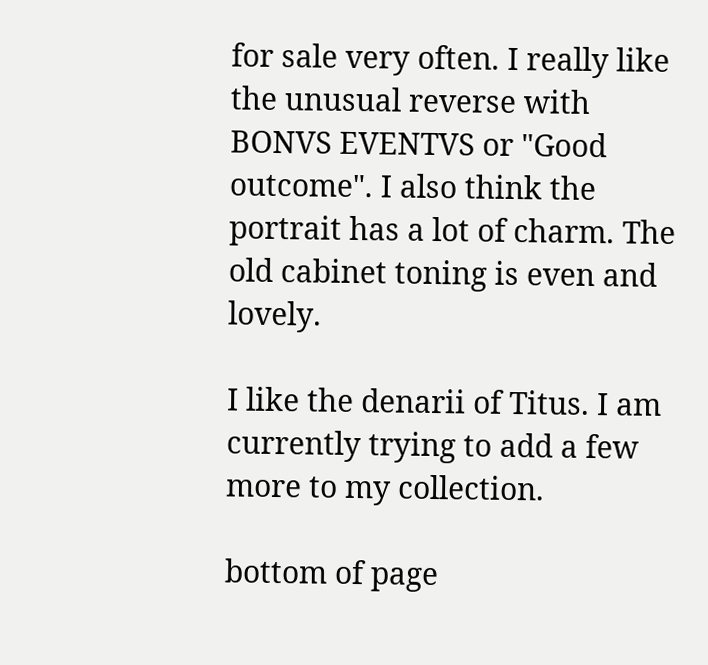for sale very often. I really like the unusual reverse with BONVS EVENTVS or "Good outcome". I also think the portrait has a lot of charm. The old cabinet toning is even and lovely.

I like the denarii of Titus. I am currently trying to add a few more to my collection.

bottom of page